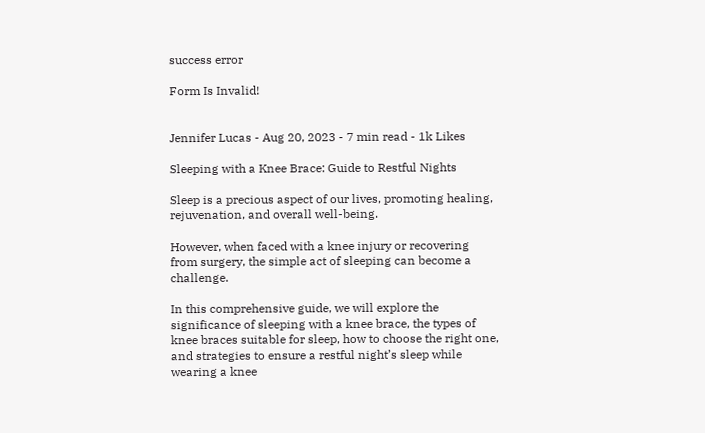success error

Form Is Invalid!


Jennifer Lucas - Aug 20, 2023 - 7 min read - 1k Likes

Sleeping with a Knee Brace: Guide to Restful Nights

Sleep is a precious aspect of our lives, promoting healing, rejuvenation, and overall well-being.

However, when faced with a knee injury or recovering from surgery, the simple act of sleeping can become a challenge.

In this comprehensive guide, we will explore the significance of sleeping with a knee brace, the types of knee braces suitable for sleep, how to choose the right one, and strategies to ensure a restful night’s sleep while wearing a knee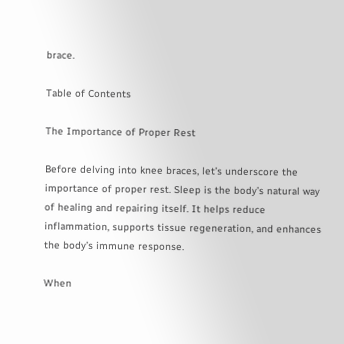brace.

Table of Contents

The Importance of Proper Rest

Before delving into knee braces, let’s underscore the importance of proper rest. Sleep is the body’s natural way of healing and repairing itself. It helps reduce inflammation, supports tissue regeneration, and enhances the body’s immune response.

When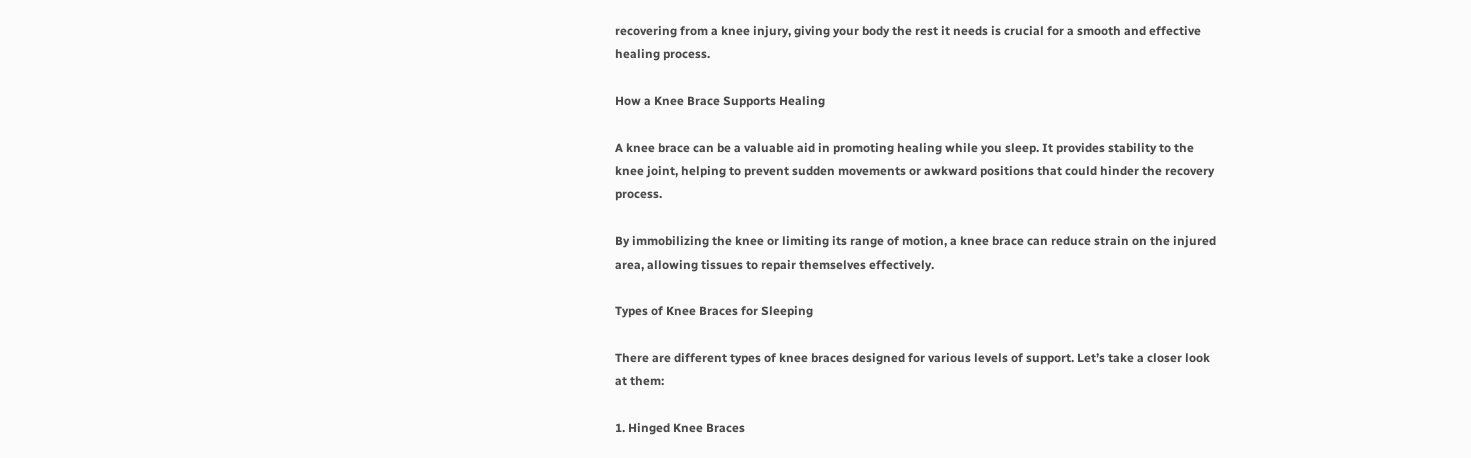recovering from a knee injury, giving your body the rest it needs is crucial for a smooth and effective healing process.

How a Knee Brace Supports Healing

A knee brace can be a valuable aid in promoting healing while you sleep. It provides stability to the knee joint, helping to prevent sudden movements or awkward positions that could hinder the recovery process.

By immobilizing the knee or limiting its range of motion, a knee brace can reduce strain on the injured area, allowing tissues to repair themselves effectively.

Types of Knee Braces for Sleeping

There are different types of knee braces designed for various levels of support. Let’s take a closer look at them:

1. Hinged Knee Braces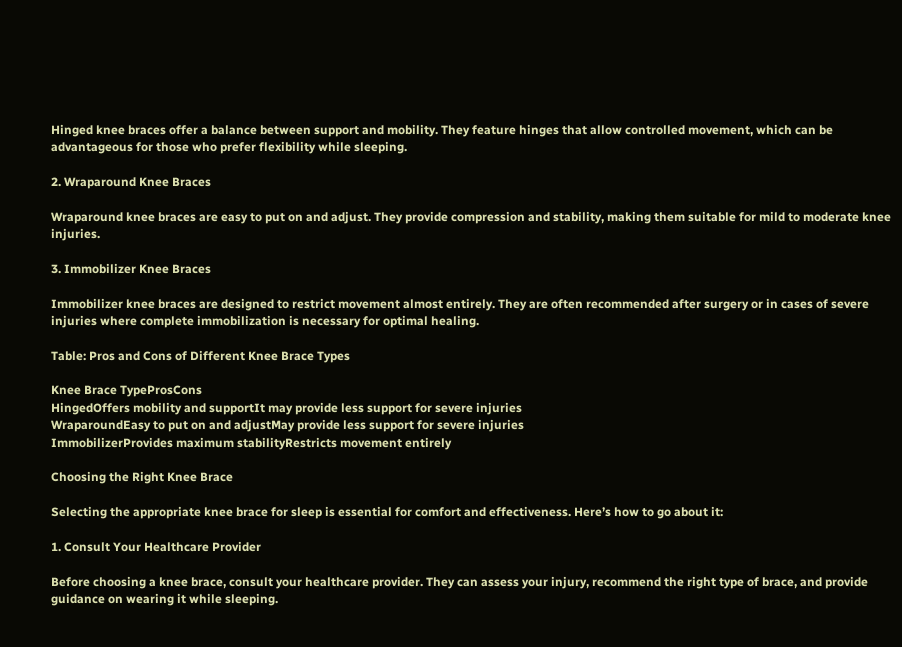Hinged knee braces offer a balance between support and mobility. They feature hinges that allow controlled movement, which can be advantageous for those who prefer flexibility while sleeping.

2. Wraparound Knee Braces

Wraparound knee braces are easy to put on and adjust. They provide compression and stability, making them suitable for mild to moderate knee injuries.

3. Immobilizer Knee Braces

Immobilizer knee braces are designed to restrict movement almost entirely. They are often recommended after surgery or in cases of severe injuries where complete immobilization is necessary for optimal healing.

Table: Pros and Cons of Different Knee Brace Types

Knee Brace TypeProsCons
HingedOffers mobility and supportIt may provide less support for severe injuries
WraparoundEasy to put on and adjustMay provide less support for severe injuries
ImmobilizerProvides maximum stabilityRestricts movement entirely

Choosing the Right Knee Brace

Selecting the appropriate knee brace for sleep is essential for comfort and effectiveness. Here’s how to go about it:

1. Consult Your Healthcare Provider

Before choosing a knee brace, consult your healthcare provider. They can assess your injury, recommend the right type of brace, and provide guidance on wearing it while sleeping.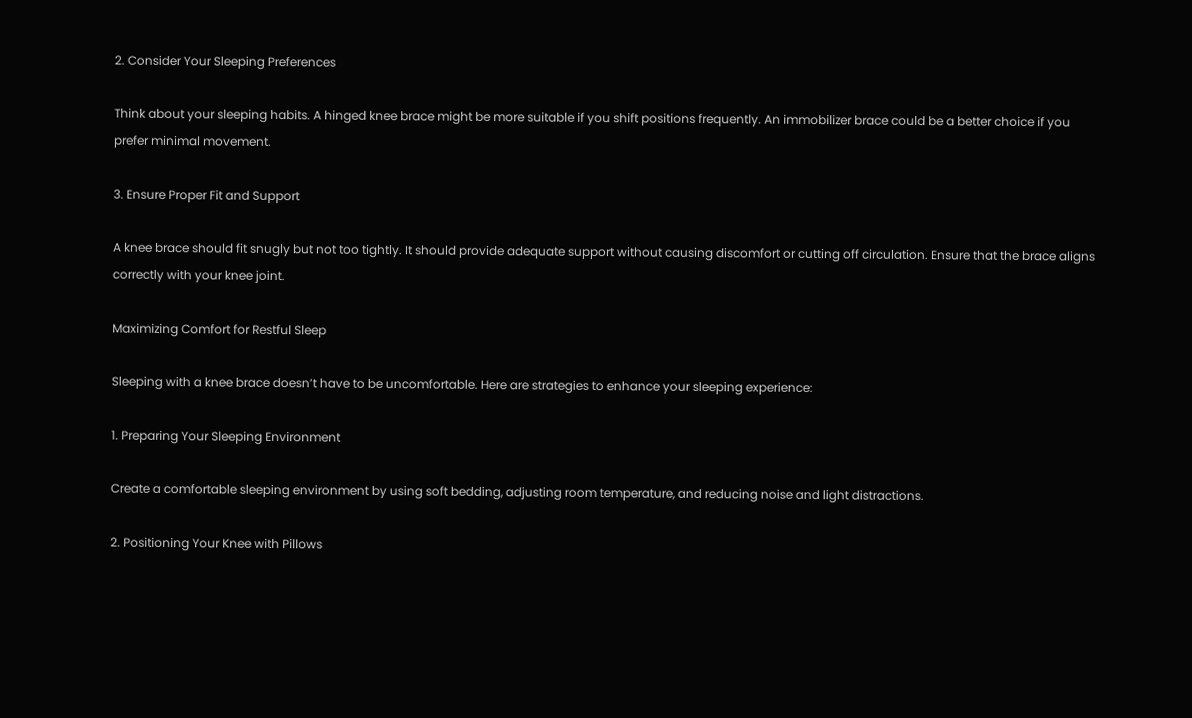2. Consider Your Sleeping Preferences

Think about your sleeping habits. A hinged knee brace might be more suitable if you shift positions frequently. An immobilizer brace could be a better choice if you prefer minimal movement.

3. Ensure Proper Fit and Support

A knee brace should fit snugly but not too tightly. It should provide adequate support without causing discomfort or cutting off circulation. Ensure that the brace aligns correctly with your knee joint.

Maximizing Comfort for Restful Sleep

Sleeping with a knee brace doesn’t have to be uncomfortable. Here are strategies to enhance your sleeping experience:

1. Preparing Your Sleeping Environment

Create a comfortable sleeping environment by using soft bedding, adjusting room temperature, and reducing noise and light distractions.

2. Positioning Your Knee with Pillows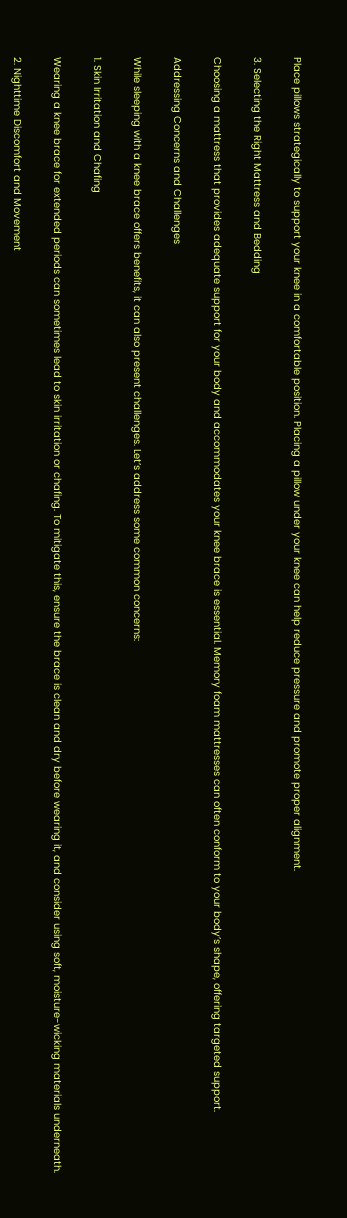Place pillows strategically to support your knee in a comfortable position. Placing a pillow under your knee can help reduce pressure and promote proper alignment.

3. Selecting the Right Mattress and Bedding

Choosing a mattress that provides adequate support for your body and accommodates your knee brace is essential. Memory foam mattresses can often conform to your body’s shape, offering targeted support.

Addressing Concerns and Challenges

While sleeping with a knee brace offers benefits, it can also present challenges. Let’s address some common concerns:

1. Skin Irritation and Chafing

Wearing a knee brace for extended periods can sometimes lead to skin irritation or chafing. To mitigate this, ensure the brace is clean and dry before wearing it, and consider using soft, moisture-wicking materials underneath.

2. Nighttime Discomfort and Movement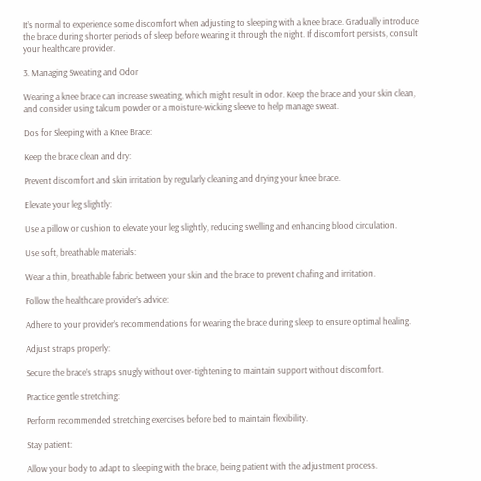It’s normal to experience some discomfort when adjusting to sleeping with a knee brace. Gradually introduce the brace during shorter periods of sleep before wearing it through the night. If discomfort persists, consult your healthcare provider.

3. Managing Sweating and Odor

Wearing a knee brace can increase sweating, which might result in odor. Keep the brace and your skin clean, and consider using talcum powder or a moisture-wicking sleeve to help manage sweat.

Dos for Sleeping with a Knee Brace:

Keep the brace clean and dry:

Prevent discomfort and skin irritation by regularly cleaning and drying your knee brace.

Elevate your leg slightly:

Use a pillow or cushion to elevate your leg slightly, reducing swelling and enhancing blood circulation.

Use soft, breathable materials:

Wear a thin, breathable fabric between your skin and the brace to prevent chafing and irritation.

Follow the healthcare provider’s advice:

Adhere to your provider’s recommendations for wearing the brace during sleep to ensure optimal healing.

Adjust straps properly:

Secure the brace’s straps snugly without over-tightening to maintain support without discomfort.

Practice gentle stretching:

Perform recommended stretching exercises before bed to maintain flexibility.

Stay patient:

Allow your body to adapt to sleeping with the brace, being patient with the adjustment process.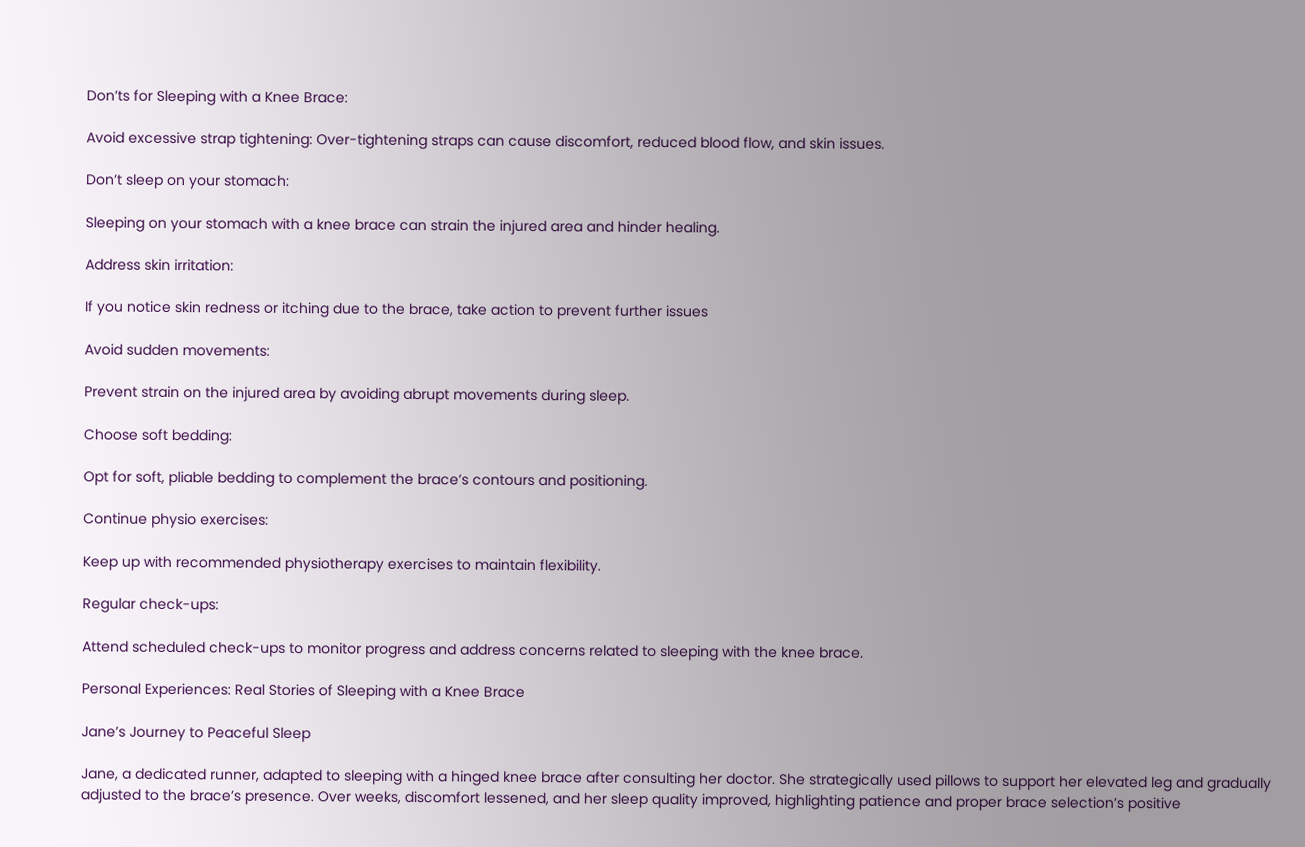Don’ts for Sleeping with a Knee Brace:

Avoid excessive strap tightening: Over-tightening straps can cause discomfort, reduced blood flow, and skin issues.

Don’t sleep on your stomach:

Sleeping on your stomach with a knee brace can strain the injured area and hinder healing.

Address skin irritation:

If you notice skin redness or itching due to the brace, take action to prevent further issues

Avoid sudden movements:

Prevent strain on the injured area by avoiding abrupt movements during sleep.

Choose soft bedding:

Opt for soft, pliable bedding to complement the brace’s contours and positioning.

Continue physio exercises:

Keep up with recommended physiotherapy exercises to maintain flexibility.

Regular check-ups:

Attend scheduled check-ups to monitor progress and address concerns related to sleeping with the knee brace.

Personal Experiences: Real Stories of Sleeping with a Knee Brace

Jane’s Journey to Peaceful Sleep

Jane, a dedicated runner, adapted to sleeping with a hinged knee brace after consulting her doctor. She strategically used pillows to support her elevated leg and gradually adjusted to the brace’s presence. Over weeks, discomfort lessened, and her sleep quality improved, highlighting patience and proper brace selection’s positive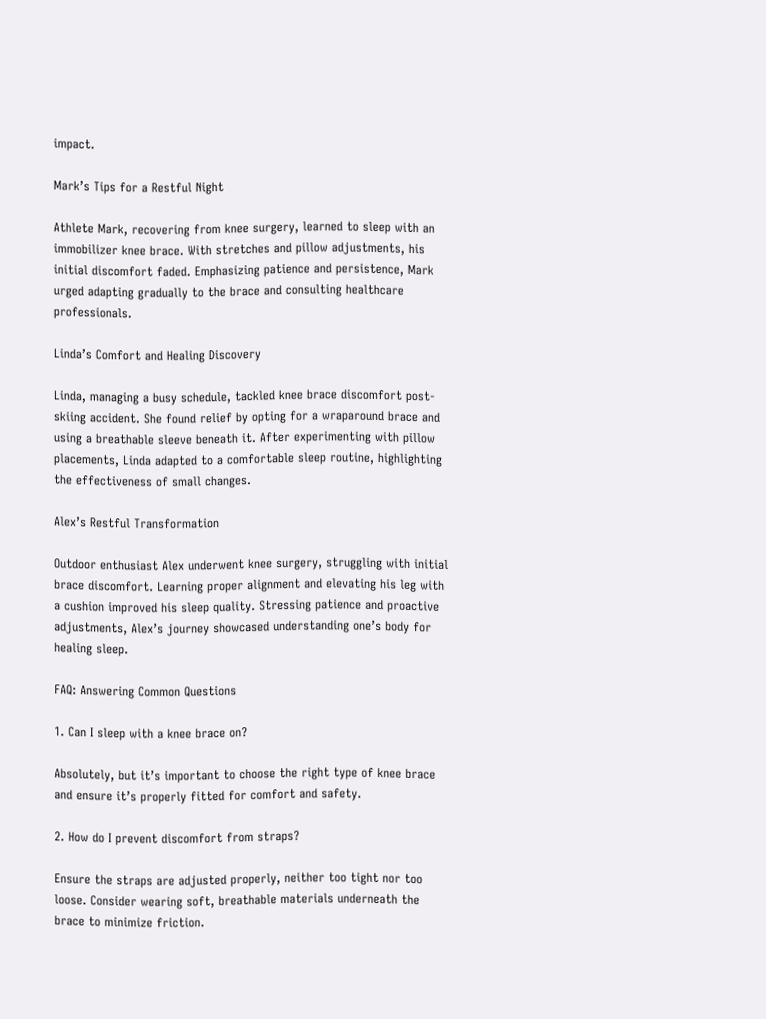impact.

Mark’s Tips for a Restful Night

Athlete Mark, recovering from knee surgery, learned to sleep with an immobilizer knee brace. With stretches and pillow adjustments, his initial discomfort faded. Emphasizing patience and persistence, Mark urged adapting gradually to the brace and consulting healthcare professionals.

Linda’s Comfort and Healing Discovery

Linda, managing a busy schedule, tackled knee brace discomfort post-skiing accident. She found relief by opting for a wraparound brace and using a breathable sleeve beneath it. After experimenting with pillow placements, Linda adapted to a comfortable sleep routine, highlighting the effectiveness of small changes.

Alex’s Restful Transformation

Outdoor enthusiast Alex underwent knee surgery, struggling with initial brace discomfort. Learning proper alignment and elevating his leg with a cushion improved his sleep quality. Stressing patience and proactive adjustments, Alex’s journey showcased understanding one’s body for healing sleep.

FAQ: Answering Common Questions

1. Can I sleep with a knee brace on?

Absolutely, but it’s important to choose the right type of knee brace and ensure it’s properly fitted for comfort and safety.

2. How do I prevent discomfort from straps?

Ensure the straps are adjusted properly, neither too tight nor too loose. Consider wearing soft, breathable materials underneath the brace to minimize friction.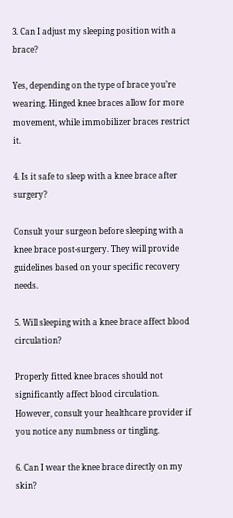3. Can I adjust my sleeping position with a brace?

Yes, depending on the type of brace you’re wearing. Hinged knee braces allow for more movement, while immobilizer braces restrict it.

4. Is it safe to sleep with a knee brace after surgery?

Consult your surgeon before sleeping with a knee brace post-surgery. They will provide guidelines based on your specific recovery needs.

5. Will sleeping with a knee brace affect blood circulation?

Properly fitted knee braces should not significantly affect blood circulation. However, consult your healthcare provider if you notice any numbness or tingling.

6. Can I wear the knee brace directly on my skin?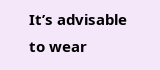It’s advisable to wear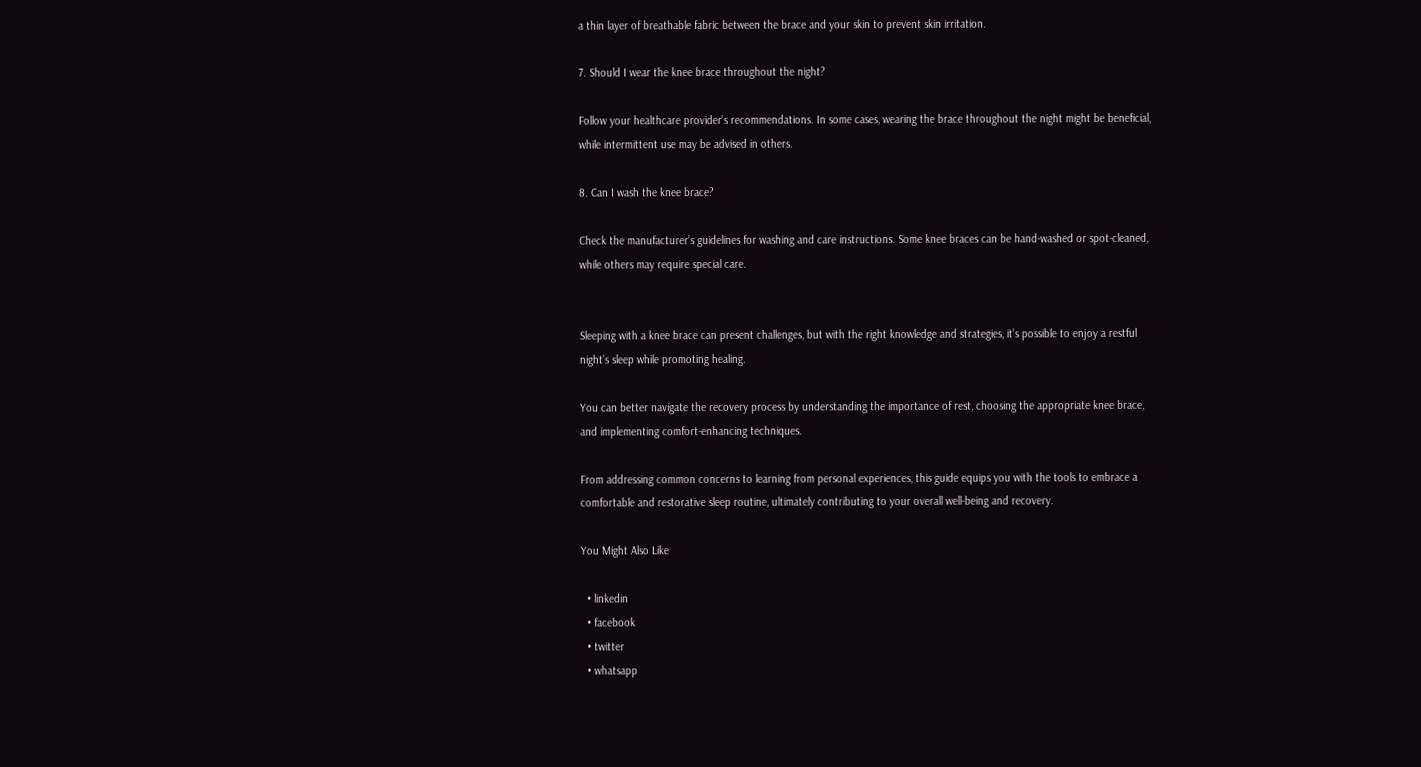a thin layer of breathable fabric between the brace and your skin to prevent skin irritation.

7. Should I wear the knee brace throughout the night?

Follow your healthcare provider’s recommendations. In some cases, wearing the brace throughout the night might be beneficial, while intermittent use may be advised in others.

8. Can I wash the knee brace?

Check the manufacturer’s guidelines for washing and care instructions. Some knee braces can be hand-washed or spot-cleaned, while others may require special care.


Sleeping with a knee brace can present challenges, but with the right knowledge and strategies, it’s possible to enjoy a restful night’s sleep while promoting healing.

You can better navigate the recovery process by understanding the importance of rest, choosing the appropriate knee brace, and implementing comfort-enhancing techniques.

From addressing common concerns to learning from personal experiences, this guide equips you with the tools to embrace a comfortable and restorative sleep routine, ultimately contributing to your overall well-being and recovery.

You Might Also Like

  • linkedin
  • facebook
  • twitter
  • whatsapp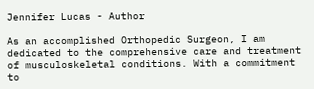Jennifer Lucas - Author

As an accomplished Orthopedic Surgeon, I am dedicated to the comprehensive care and treatment of musculoskeletal conditions. With a commitment to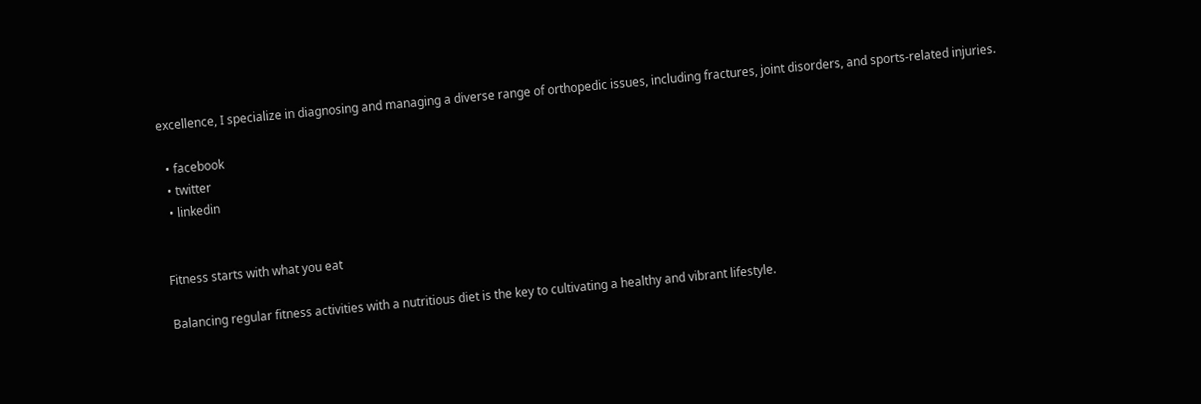excellence, I specialize in diagnosing and managing a diverse range of orthopedic issues, including fractures, joint disorders, and sports-related injuries.

  • facebook
  • twitter
  • linkedin


Fitness starts with what you eat

Balancing regular fitness activities with a nutritious diet is the key to cultivating a healthy and vibrant lifestyle.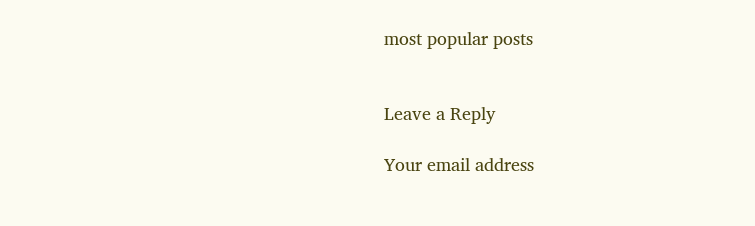most popular posts


Leave a Reply

Your email address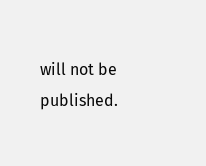will not be published.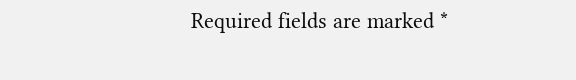Required fields are marked *